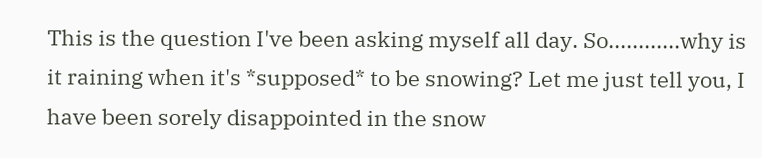This is the question I've been asking myself all day. So............why is it raining when it's *supposed* to be snowing? Let me just tell you, I have been sorely disappointed in the snow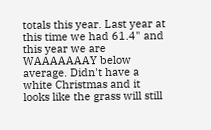totals this year. Last year at this time we had 61.4" and this year we are WAAAAAAAY below average. Didn't have a white Christmas and it looks like the grass will still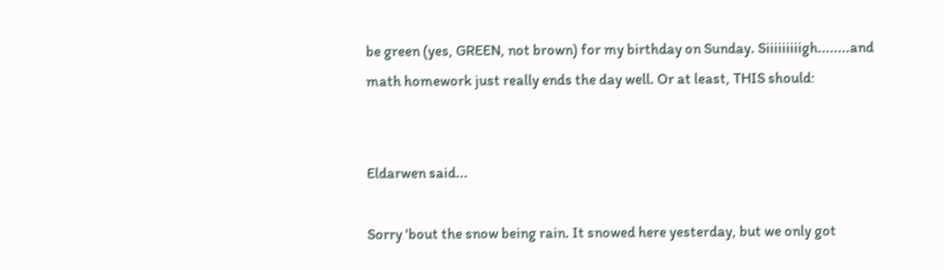be green (yes, GREEN, not brown) for my birthday on Sunday. Siiiiiiiiigh........and math homework just really ends the day well. Or at least, THIS should:


Eldarwen said...

Sorry 'bout the snow being rain. It snowed here yesterday, but we only got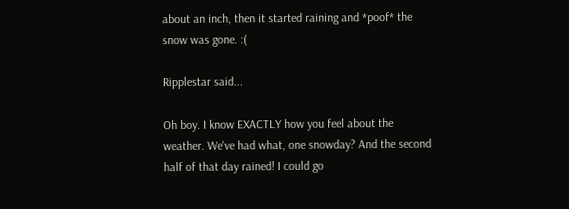about an inch, then it started raining and *poof* the snow was gone. :(

Ripplestar said...

Oh boy. I know EXACTLY how you feel about the weather. We've had what, one snowday? And the second half of that day rained! I could go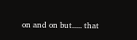on and on but..... that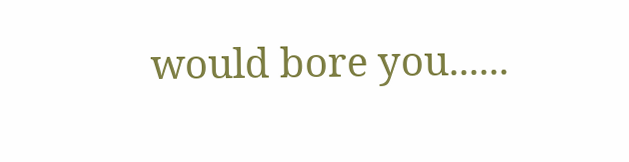would bore you......